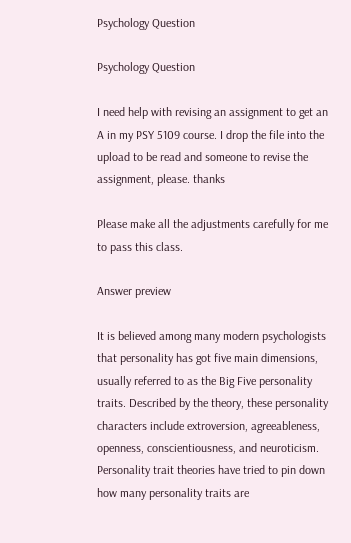Psychology Question

Psychology Question

I need help with revising an assignment to get an A in my PSY 5109 course. I drop the file into the upload to be read and someone to revise the assignment, please. thanks

Please make all the adjustments carefully for me to pass this class.

Answer preview

It is believed among many modern psychologists that personality has got five main dimensions, usually referred to as the Big Five personality traits. Described by the theory, these personality characters include extroversion, agreeableness, openness, conscientiousness, and neuroticism. Personality trait theories have tried to pin down how many personality traits are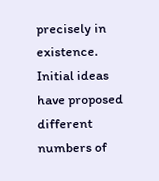precisely in existence. Initial ideas have proposed different numbers of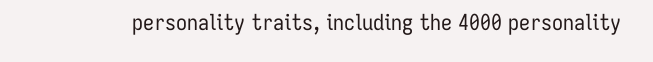personality traits, including the 4000 personality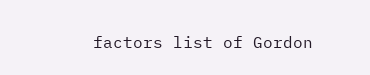factors list of Gordon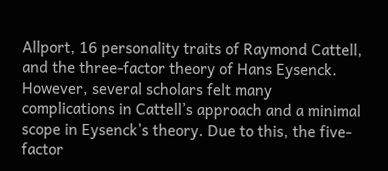Allport, 16 personality traits of Raymond Cattell, and the three-factor theory of Hans Eysenck. However, several scholars felt many complications in Cattell’s approach and a minimal scope in Eysenck’s theory. Due to this, the five-factor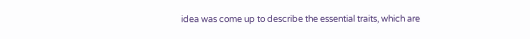idea was come up to describe the essential traits, which are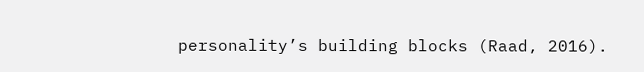personality’s building blocks (Raad, 2016).